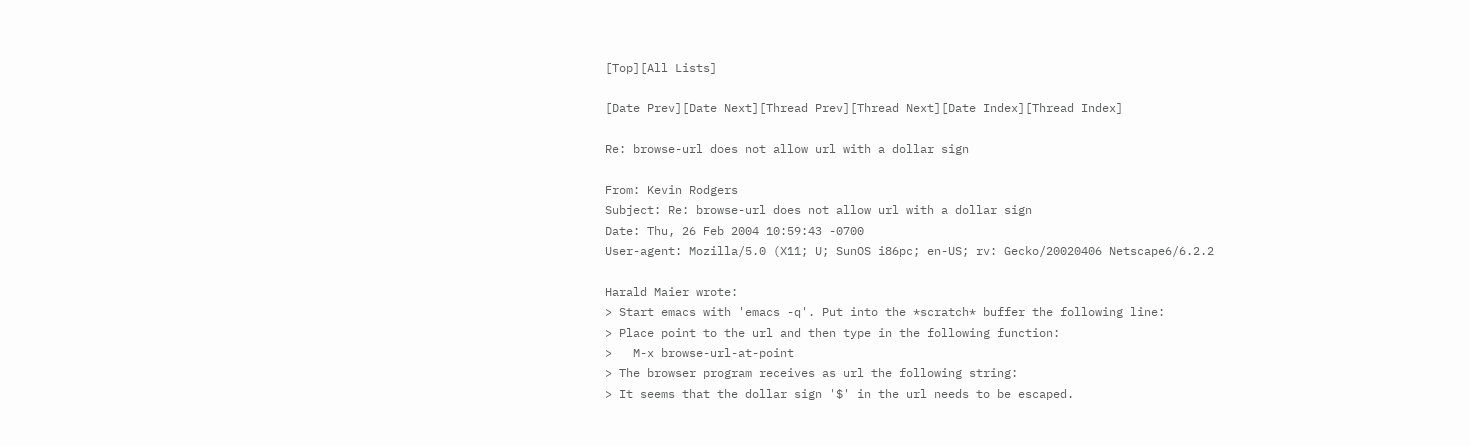[Top][All Lists]

[Date Prev][Date Next][Thread Prev][Thread Next][Date Index][Thread Index]

Re: browse-url does not allow url with a dollar sign

From: Kevin Rodgers
Subject: Re: browse-url does not allow url with a dollar sign
Date: Thu, 26 Feb 2004 10:59:43 -0700
User-agent: Mozilla/5.0 (X11; U; SunOS i86pc; en-US; rv: Gecko/20020406 Netscape6/6.2.2

Harald Maier wrote:
> Start emacs with 'emacs -q'. Put into the *scratch* buffer the following line:
> Place point to the url and then type in the following function:
>   M-x browse-url-at-point
> The browser program receives as url the following string:
> It seems that the dollar sign '$' in the url needs to be escaped.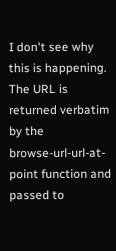I don't see why this is happening.  The URL is returned verbatim by the
browse-url-url-at-point function and passed to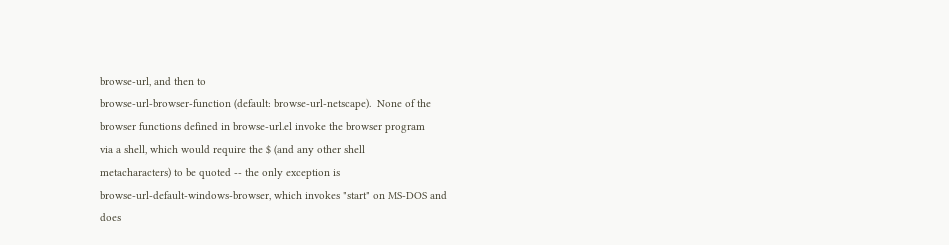browse-url, and then to
browse-url-browser-function (default: browse-url-netscape).  None of the
browser functions defined in browse-url.el invoke the browser program
via a shell, which would require the $ (and any other shell
metacharacters) to be quoted -- the only exception is
browse-url-default-windows-browser, which invokes "start" on MS-DOS and
does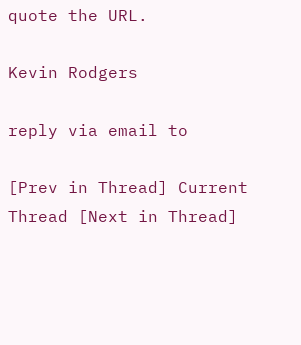quote the URL.

Kevin Rodgers

reply via email to

[Prev in Thread] Current Thread [Next in Thread]